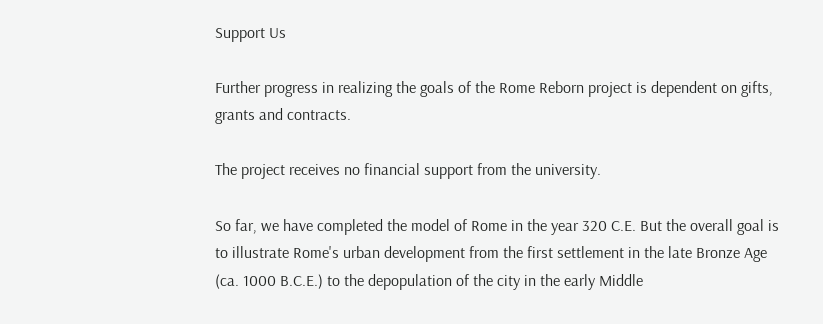Support Us

Further progress in realizing the goals of the Rome Reborn project is dependent on gifts, grants and contracts.

The project receives no financial support from the university.

So far, we have completed the model of Rome in the year 320 C.E. But the overall goal is to illustrate Rome's urban development from the first settlement in the late Bronze Age (ca. 1000 B.C.E.) to the depopulation of the city in the early Middle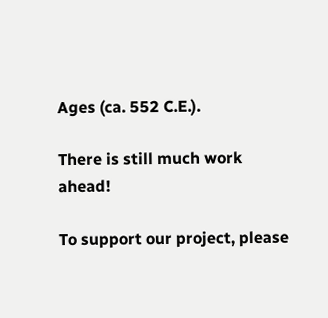Ages (ca. 552 C.E.).

There is still much work ahead!

To support our project, please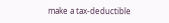make a tax-deductible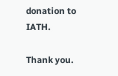donation to IATH.

Thank you.